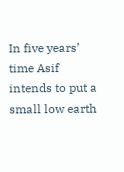In five years’ time Asif intends to put a small low earth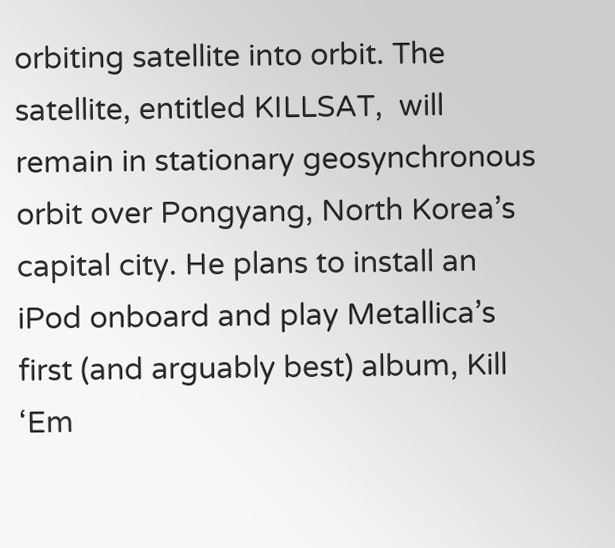orbiting satellite into orbit. The satellite, entitled KILLSAT,  will remain in stationary geosynchronous orbit over Pongyang, North Korea’s capital city. He plans to install an iPod onboard and play Metallica’s first (and arguably best) album, Kill ‘Em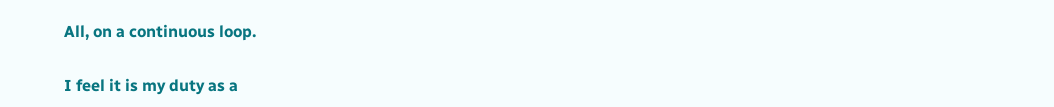All, on a continuous loop.

I feel it is my duty as a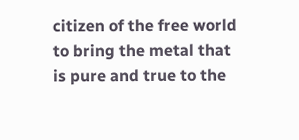citizen of the free world to bring the metal that is pure and true to the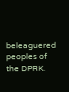beleaguered peoples of the DPRK.